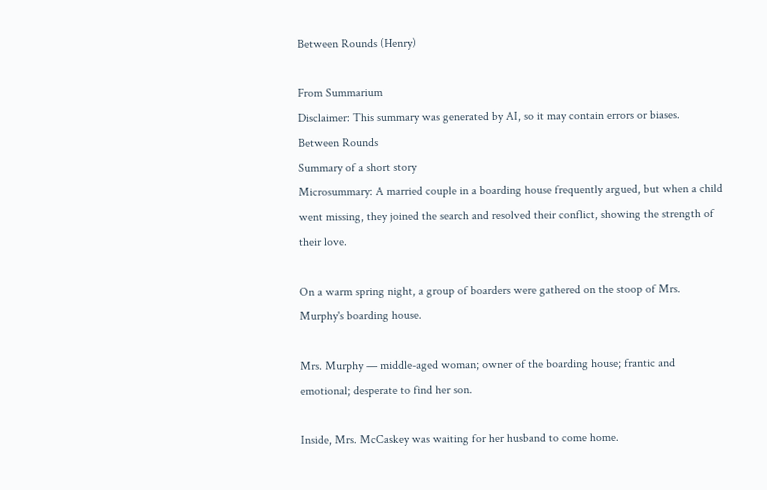Between Rounds (Henry)

From Summarium
Disclaimer: This summary was generated by AI, so it may contain errors or biases.
Between Rounds
Summary of a short story
Microsummary: A married couple in a boarding house frequently argued, but when a child went missing, they joined the search and resolved their conflict, showing the strength of their love.

On a warm spring night, a group of boarders were gathered on the stoop of Mrs. Murphy's boarding house.

Mrs. Murphy — middle-aged woman; owner of the boarding house; frantic and emotional; desperate to find her son.

Inside, Mrs. McCaskey was waiting for her husband to come home.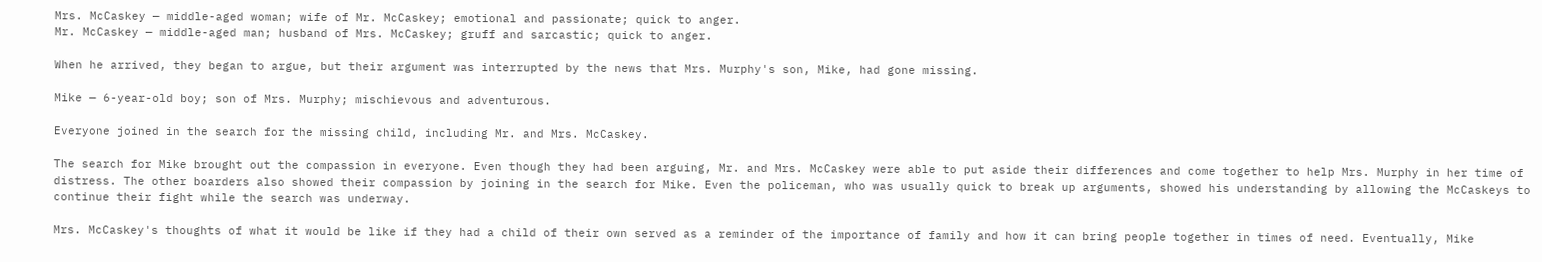Mrs. McCaskey — middle-aged woman; wife of Mr. McCaskey; emotional and passionate; quick to anger.
Mr. McCaskey — middle-aged man; husband of Mrs. McCaskey; gruff and sarcastic; quick to anger.

When he arrived, they began to argue, but their argument was interrupted by the news that Mrs. Murphy's son, Mike, had gone missing.

Mike — 6-year-old boy; son of Mrs. Murphy; mischievous and adventurous.

Everyone joined in the search for the missing child, including Mr. and Mrs. McCaskey.

The search for Mike brought out the compassion in everyone. Even though they had been arguing, Mr. and Mrs. McCaskey were able to put aside their differences and come together to help Mrs. Murphy in her time of distress. The other boarders also showed their compassion by joining in the search for Mike. Even the policeman, who was usually quick to break up arguments, showed his understanding by allowing the McCaskeys to continue their fight while the search was underway.

Mrs. McCaskey's thoughts of what it would be like if they had a child of their own served as a reminder of the importance of family and how it can bring people together in times of need. Eventually, Mike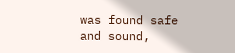was found safe and sound,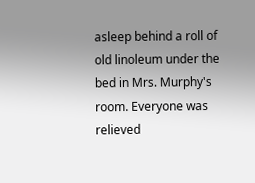asleep behind a roll of old linoleum under the bed in Mrs. Murphy's room. Everyone was relieved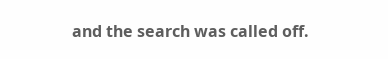and the search was called off.